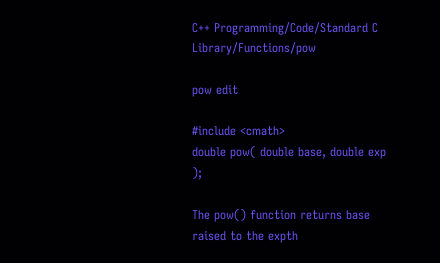C++ Programming/Code/Standard C Library/Functions/pow

pow edit

#include <cmath>
double pow( double base, double exp );

The pow() function returns base raised to the expth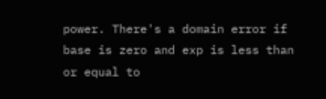power. There's a domain error if base is zero and exp is less than or equal to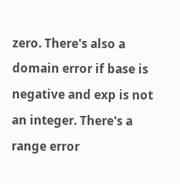zero. There's also a domain error if base is negative and exp is not an integer. There's a range error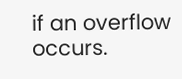if an overflow occurs.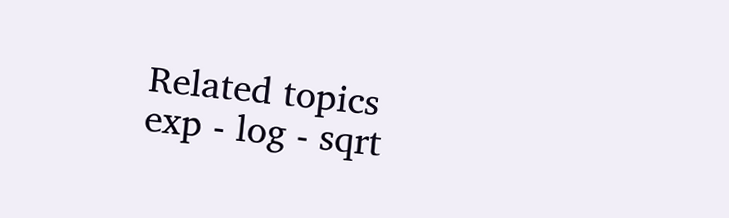Related topics
exp - log - sqrt